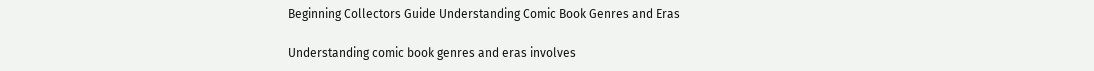Beginning Collectors Guide Understanding Comic Book Genres and Eras

Understanding comic book genres and eras involves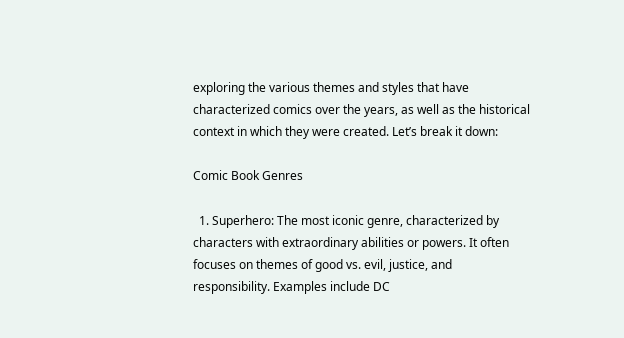exploring the various themes and styles that have characterized comics over the years, as well as the historical context in which they were created. Let’s break it down:

Comic Book Genres

  1. Superhero: The most iconic genre, characterized by characters with extraordinary abilities or powers. It often focuses on themes of good vs. evil, justice, and responsibility. Examples include DC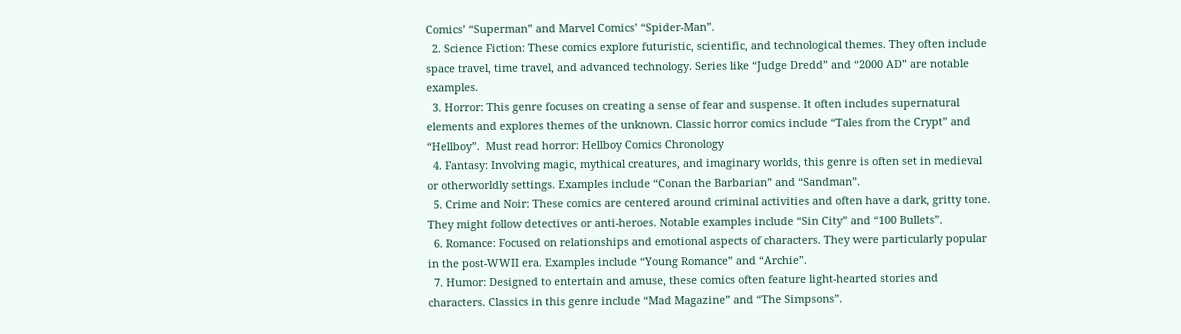Comics’ “Superman” and Marvel Comics’ “Spider-Man”.
  2. Science Fiction: These comics explore futuristic, scientific, and technological themes. They often include space travel, time travel, and advanced technology. Series like “Judge Dredd” and “2000 AD” are notable examples.
  3. Horror: This genre focuses on creating a sense of fear and suspense. It often includes supernatural elements and explores themes of the unknown. Classic horror comics include “Tales from the Crypt” and “Hellboy”.  Must read horror: Hellboy Comics Chronology
  4. Fantasy: Involving magic, mythical creatures, and imaginary worlds, this genre is often set in medieval or otherworldly settings. Examples include “Conan the Barbarian” and “Sandman”.
  5. Crime and Noir: These comics are centered around criminal activities and often have a dark, gritty tone. They might follow detectives or anti-heroes. Notable examples include “Sin City” and “100 Bullets”.
  6. Romance: Focused on relationships and emotional aspects of characters. They were particularly popular in the post-WWII era. Examples include “Young Romance” and “Archie”.
  7. Humor: Designed to entertain and amuse, these comics often feature light-hearted stories and characters. Classics in this genre include “Mad Magazine” and “The Simpsons”.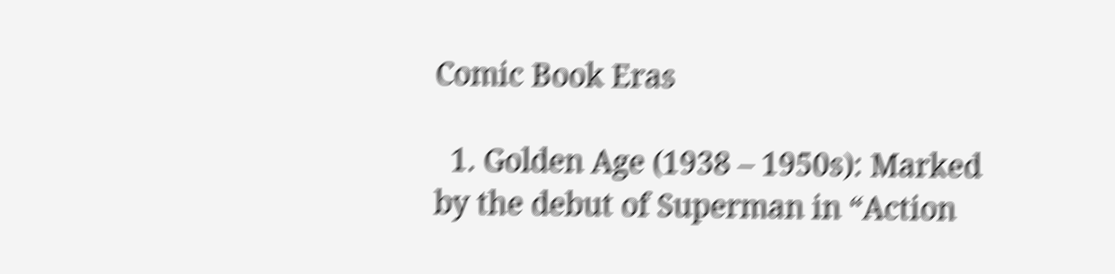Comic Book Eras

  1. Golden Age (1938 – 1950s): Marked by the debut of Superman in “Action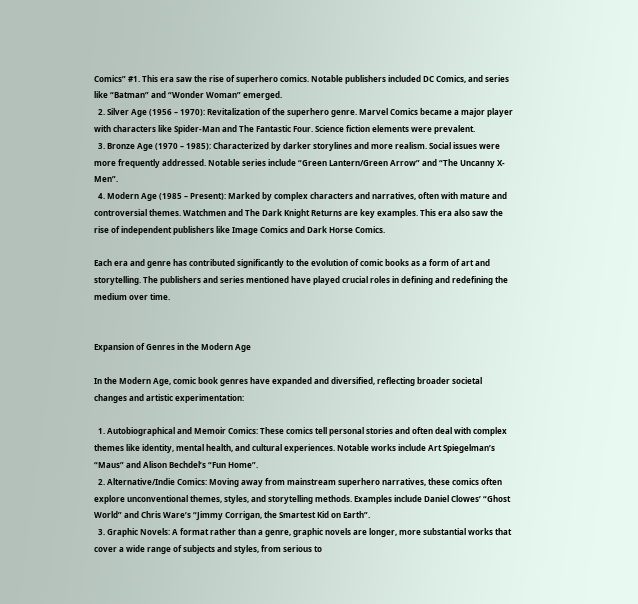Comics” #1. This era saw the rise of superhero comics. Notable publishers included DC Comics, and series like “Batman” and “Wonder Woman” emerged.
  2. Silver Age (1956 – 1970): Revitalization of the superhero genre. Marvel Comics became a major player with characters like Spider-Man and The Fantastic Four. Science fiction elements were prevalent.
  3. Bronze Age (1970 – 1985): Characterized by darker storylines and more realism. Social issues were more frequently addressed. Notable series include “Green Lantern/Green Arrow” and “The Uncanny X-Men”.
  4. Modern Age (1985 – Present): Marked by complex characters and narratives, often with mature and controversial themes. Watchmen and The Dark Knight Returns are key examples. This era also saw the rise of independent publishers like Image Comics and Dark Horse Comics.

Each era and genre has contributed significantly to the evolution of comic books as a form of art and storytelling. The publishers and series mentioned have played crucial roles in defining and redefining the medium over time.


Expansion of Genres in the Modern Age

In the Modern Age, comic book genres have expanded and diversified, reflecting broader societal changes and artistic experimentation:

  1. Autobiographical and Memoir Comics: These comics tell personal stories and often deal with complex themes like identity, mental health, and cultural experiences. Notable works include Art Spiegelman’s “Maus” and Alison Bechdel’s “Fun Home”.
  2. Alternative/Indie Comics: Moving away from mainstream superhero narratives, these comics often explore unconventional themes, styles, and storytelling methods. Examples include Daniel Clowes’ “Ghost World” and Chris Ware’s “Jimmy Corrigan, the Smartest Kid on Earth”.
  3. Graphic Novels: A format rather than a genre, graphic novels are longer, more substantial works that cover a wide range of subjects and styles, from serious to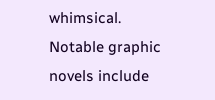whimsical. Notable graphic novels include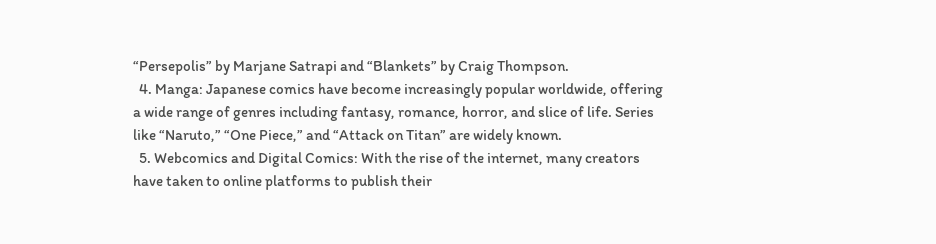“Persepolis” by Marjane Satrapi and “Blankets” by Craig Thompson.
  4. Manga: Japanese comics have become increasingly popular worldwide, offering a wide range of genres including fantasy, romance, horror, and slice of life. Series like “Naruto,” “One Piece,” and “Attack on Titan” are widely known.
  5. Webcomics and Digital Comics: With the rise of the internet, many creators have taken to online platforms to publish their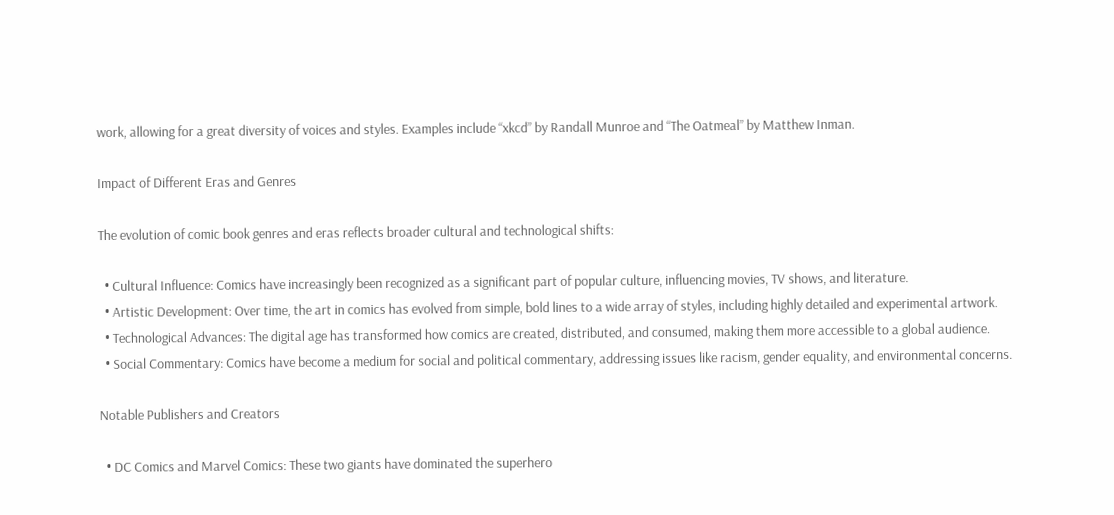work, allowing for a great diversity of voices and styles. Examples include “xkcd” by Randall Munroe and “The Oatmeal” by Matthew Inman.

Impact of Different Eras and Genres

The evolution of comic book genres and eras reflects broader cultural and technological shifts:

  • Cultural Influence: Comics have increasingly been recognized as a significant part of popular culture, influencing movies, TV shows, and literature.
  • Artistic Development: Over time, the art in comics has evolved from simple, bold lines to a wide array of styles, including highly detailed and experimental artwork.
  • Technological Advances: The digital age has transformed how comics are created, distributed, and consumed, making them more accessible to a global audience.
  • Social Commentary: Comics have become a medium for social and political commentary, addressing issues like racism, gender equality, and environmental concerns.

Notable Publishers and Creators

  • DC Comics and Marvel Comics: These two giants have dominated the superhero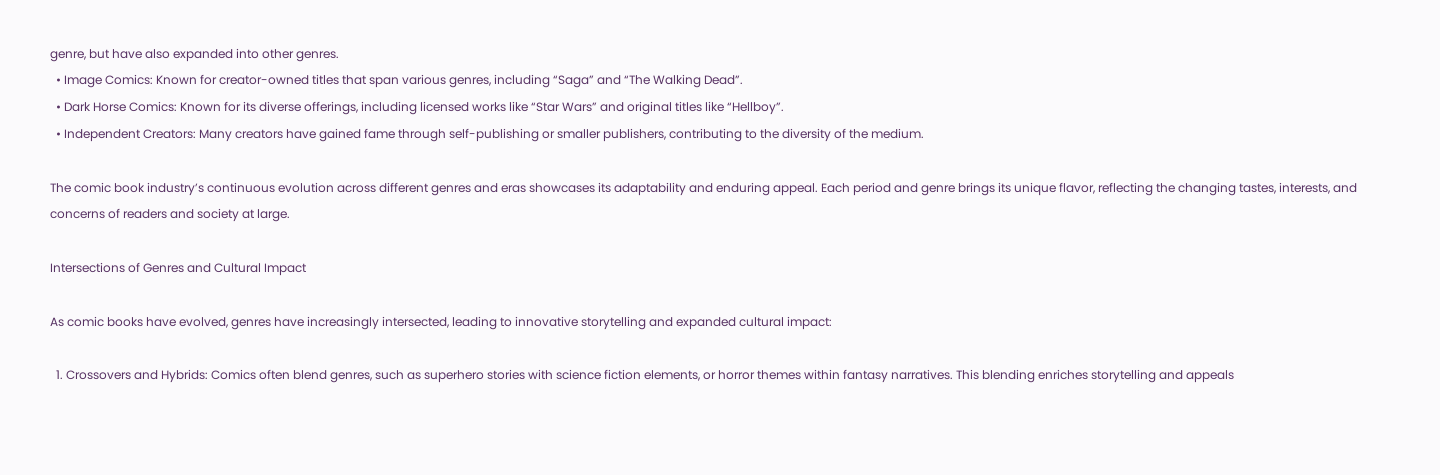genre, but have also expanded into other genres.
  • Image Comics: Known for creator-owned titles that span various genres, including “Saga” and “The Walking Dead”.
  • Dark Horse Comics: Known for its diverse offerings, including licensed works like “Star Wars” and original titles like “Hellboy”.
  • Independent Creators: Many creators have gained fame through self-publishing or smaller publishers, contributing to the diversity of the medium.

The comic book industry’s continuous evolution across different genres and eras showcases its adaptability and enduring appeal. Each period and genre brings its unique flavor, reflecting the changing tastes, interests, and concerns of readers and society at large.

Intersections of Genres and Cultural Impact

As comic books have evolved, genres have increasingly intersected, leading to innovative storytelling and expanded cultural impact:

  1. Crossovers and Hybrids: Comics often blend genres, such as superhero stories with science fiction elements, or horror themes within fantasy narratives. This blending enriches storytelling and appeals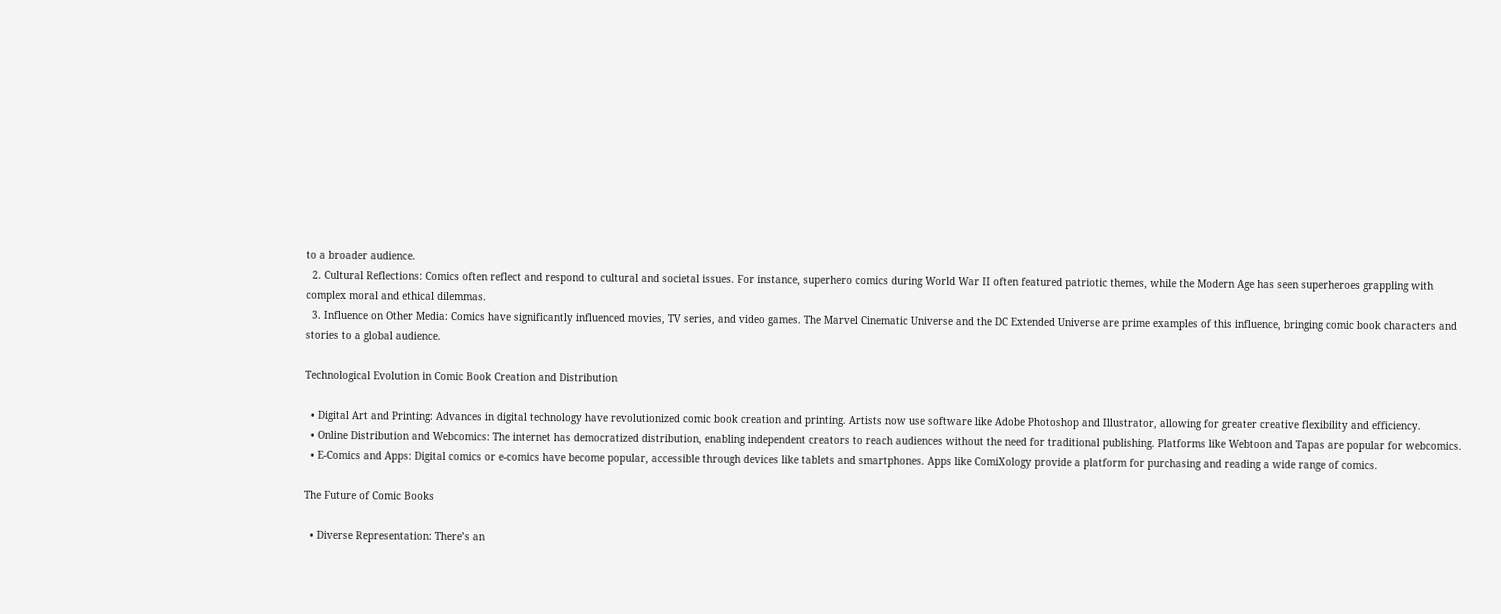to a broader audience.
  2. Cultural Reflections: Comics often reflect and respond to cultural and societal issues. For instance, superhero comics during World War II often featured patriotic themes, while the Modern Age has seen superheroes grappling with complex moral and ethical dilemmas.
  3. Influence on Other Media: Comics have significantly influenced movies, TV series, and video games. The Marvel Cinematic Universe and the DC Extended Universe are prime examples of this influence, bringing comic book characters and stories to a global audience.

Technological Evolution in Comic Book Creation and Distribution

  • Digital Art and Printing: Advances in digital technology have revolutionized comic book creation and printing. Artists now use software like Adobe Photoshop and Illustrator, allowing for greater creative flexibility and efficiency.
  • Online Distribution and Webcomics: The internet has democratized distribution, enabling independent creators to reach audiences without the need for traditional publishing. Platforms like Webtoon and Tapas are popular for webcomics.
  • E-Comics and Apps: Digital comics or e-comics have become popular, accessible through devices like tablets and smartphones. Apps like ComiXology provide a platform for purchasing and reading a wide range of comics.

The Future of Comic Books

  • Diverse Representation: There’s an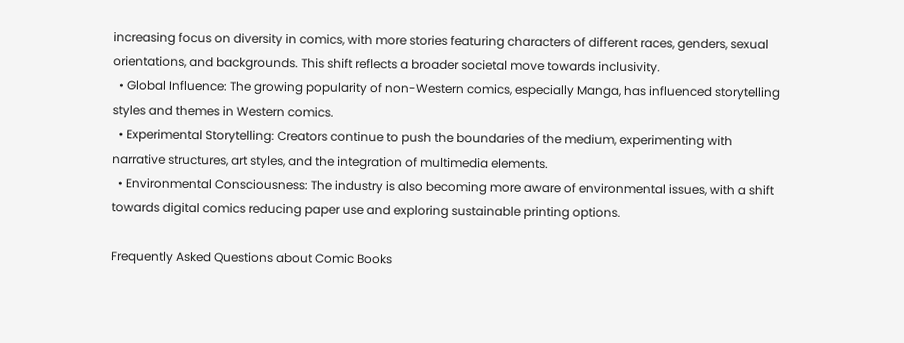increasing focus on diversity in comics, with more stories featuring characters of different races, genders, sexual orientations, and backgrounds. This shift reflects a broader societal move towards inclusivity.
  • Global Influence: The growing popularity of non-Western comics, especially Manga, has influenced storytelling styles and themes in Western comics.
  • Experimental Storytelling: Creators continue to push the boundaries of the medium, experimenting with narrative structures, art styles, and the integration of multimedia elements.
  • Environmental Consciousness: The industry is also becoming more aware of environmental issues, with a shift towards digital comics reducing paper use and exploring sustainable printing options.

Frequently Asked Questions about Comic Books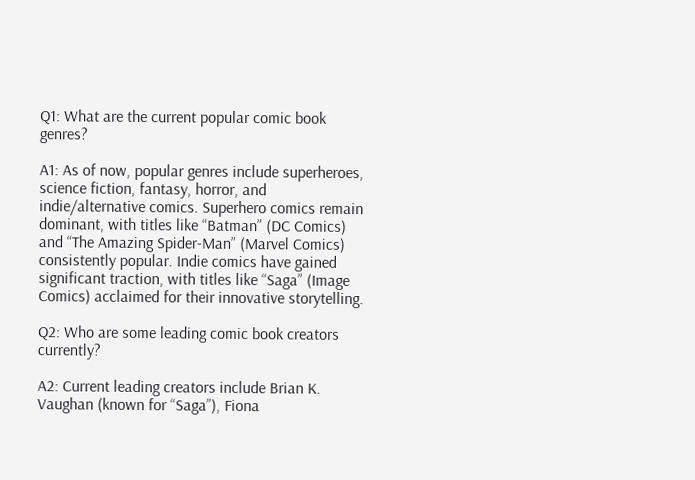Q1: What are the current popular comic book genres?

A1: As of now, popular genres include superheroes, science fiction, fantasy, horror, and indie/alternative comics. Superhero comics remain dominant, with titles like “Batman” (DC Comics) and “The Amazing Spider-Man” (Marvel Comics) consistently popular. Indie comics have gained significant traction, with titles like “Saga” (Image Comics) acclaimed for their innovative storytelling.

Q2: Who are some leading comic book creators currently?

A2: Current leading creators include Brian K. Vaughan (known for “Saga”), Fiona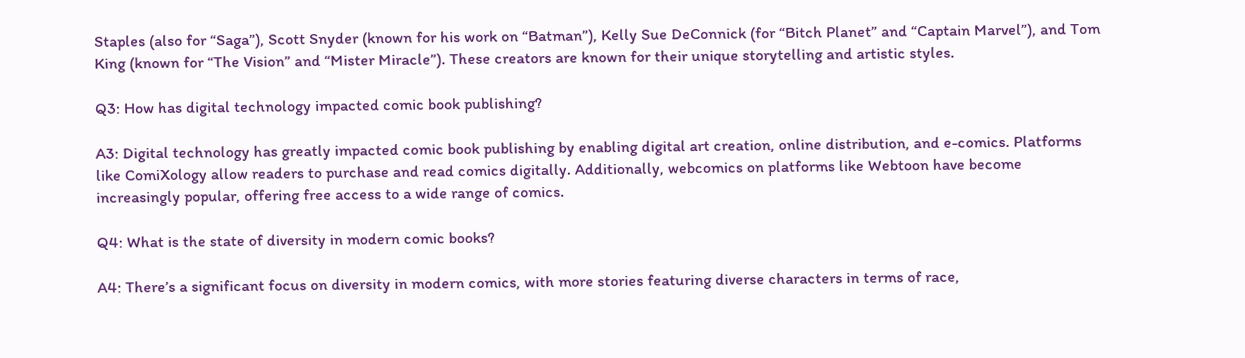Staples (also for “Saga”), Scott Snyder (known for his work on “Batman”), Kelly Sue DeConnick (for “Bitch Planet” and “Captain Marvel”), and Tom King (known for “The Vision” and “Mister Miracle”). These creators are known for their unique storytelling and artistic styles.

Q3: How has digital technology impacted comic book publishing?

A3: Digital technology has greatly impacted comic book publishing by enabling digital art creation, online distribution, and e-comics. Platforms like ComiXology allow readers to purchase and read comics digitally. Additionally, webcomics on platforms like Webtoon have become increasingly popular, offering free access to a wide range of comics.

Q4: What is the state of diversity in modern comic books?

A4: There’s a significant focus on diversity in modern comics, with more stories featuring diverse characters in terms of race,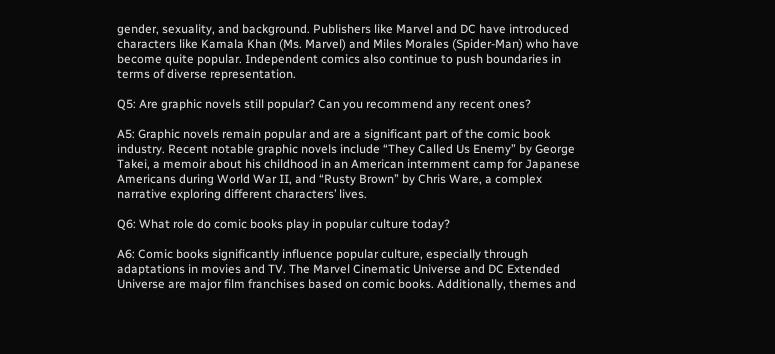gender, sexuality, and background. Publishers like Marvel and DC have introduced characters like Kamala Khan (Ms. Marvel) and Miles Morales (Spider-Man) who have become quite popular. Independent comics also continue to push boundaries in terms of diverse representation.

Q5: Are graphic novels still popular? Can you recommend any recent ones?

A5: Graphic novels remain popular and are a significant part of the comic book industry. Recent notable graphic novels include “They Called Us Enemy” by George Takei, a memoir about his childhood in an American internment camp for Japanese Americans during World War II, and “Rusty Brown” by Chris Ware, a complex narrative exploring different characters’ lives.

Q6: What role do comic books play in popular culture today?

A6: Comic books significantly influence popular culture, especially through adaptations in movies and TV. The Marvel Cinematic Universe and DC Extended Universe are major film franchises based on comic books. Additionally, themes and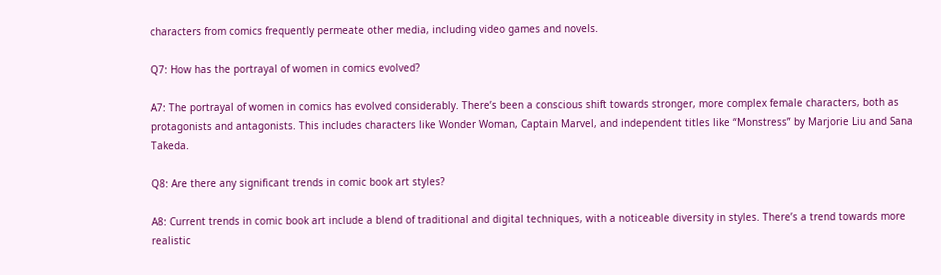characters from comics frequently permeate other media, including video games and novels.

Q7: How has the portrayal of women in comics evolved?

A7: The portrayal of women in comics has evolved considerably. There’s been a conscious shift towards stronger, more complex female characters, both as protagonists and antagonists. This includes characters like Wonder Woman, Captain Marvel, and independent titles like “Monstress” by Marjorie Liu and Sana Takeda.

Q8: Are there any significant trends in comic book art styles?

A8: Current trends in comic book art include a blend of traditional and digital techniques, with a noticeable diversity in styles. There’s a trend towards more realistic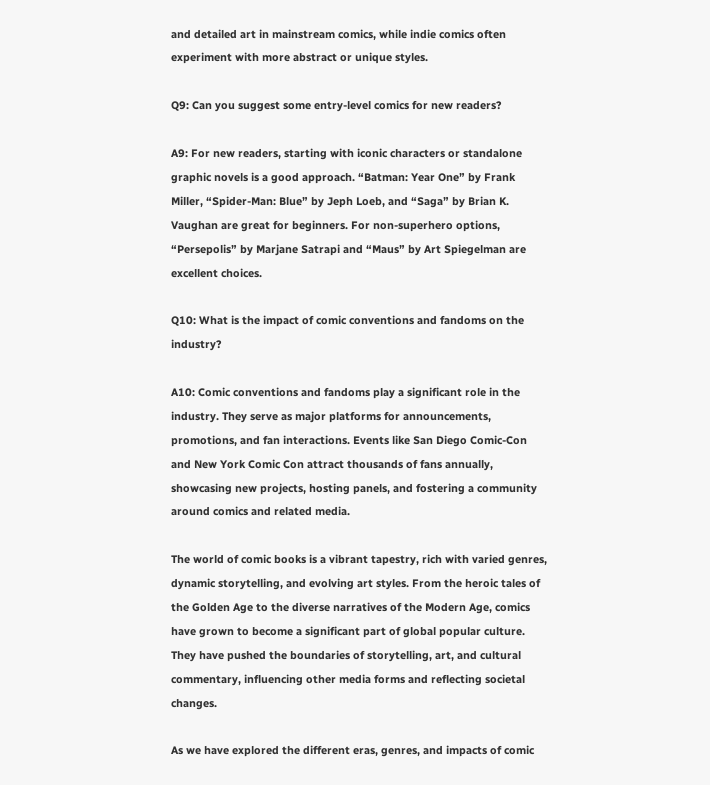and detailed art in mainstream comics, while indie comics often experiment with more abstract or unique styles.

Q9: Can you suggest some entry-level comics for new readers?

A9: For new readers, starting with iconic characters or standalone graphic novels is a good approach. “Batman: Year One” by Frank Miller, “Spider-Man: Blue” by Jeph Loeb, and “Saga” by Brian K. Vaughan are great for beginners. For non-superhero options, “Persepolis” by Marjane Satrapi and “Maus” by Art Spiegelman are excellent choices.

Q10: What is the impact of comic conventions and fandoms on the industry?

A10: Comic conventions and fandoms play a significant role in the industry. They serve as major platforms for announcements, promotions, and fan interactions. Events like San Diego Comic-Con and New York Comic Con attract thousands of fans annually, showcasing new projects, hosting panels, and fostering a community around comics and related media.

The world of comic books is a vibrant tapestry, rich with varied genres, dynamic storytelling, and evolving art styles. From the heroic tales of the Golden Age to the diverse narratives of the Modern Age, comics have grown to become a significant part of global popular culture. They have pushed the boundaries of storytelling, art, and cultural commentary, influencing other media forms and reflecting societal changes.

As we have explored the different eras, genres, and impacts of comic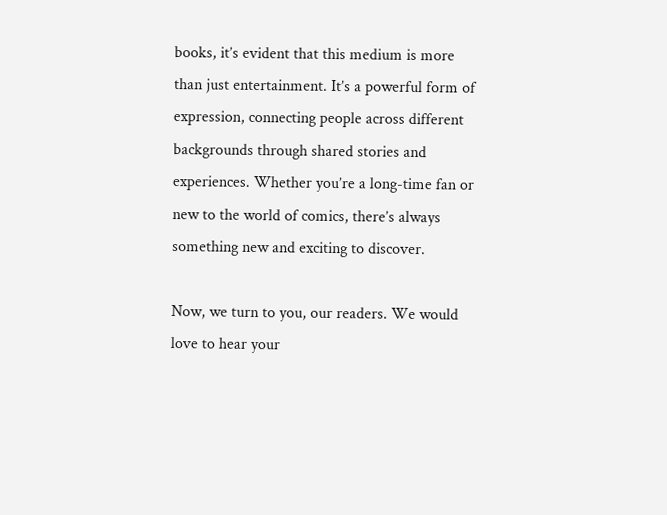books, it’s evident that this medium is more than just entertainment. It’s a powerful form of expression, connecting people across different backgrounds through shared stories and experiences. Whether you’re a long-time fan or new to the world of comics, there’s always something new and exciting to discover.

Now, we turn to you, our readers. We would love to hear your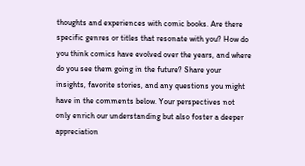thoughts and experiences with comic books. Are there specific genres or titles that resonate with you? How do you think comics have evolved over the years, and where do you see them going in the future? Share your insights, favorite stories, and any questions you might have in the comments below. Your perspectives not only enrich our understanding but also foster a deeper appreciation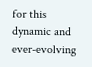for this dynamic and ever-evolving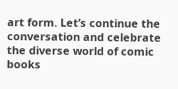art form. Let’s continue the conversation and celebrate the diverse world of comic books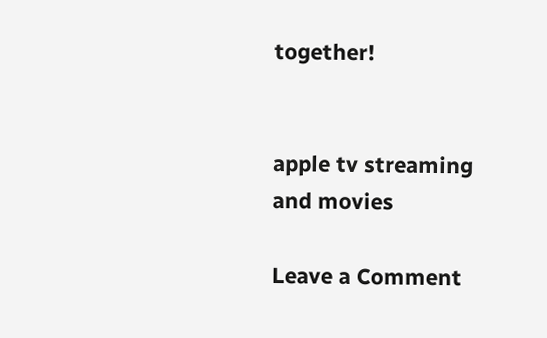together!


apple tv streaming and movies

Leave a Comment